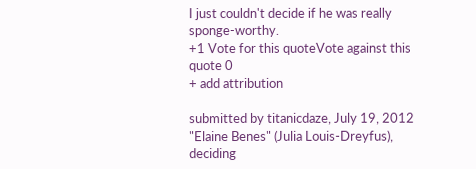I just couldn't decide if he was really sponge-worthy.
+1 Vote for this quoteVote against this quote 0
+ add attribution

submitted by titanicdaze, July 19, 2012
"Elaine Benes" (Julia Louis-Dreyfus), deciding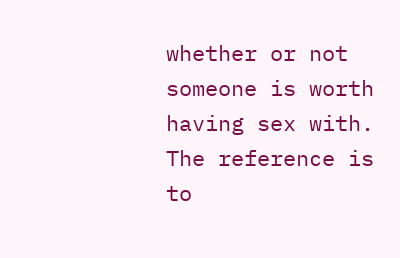whether or not someone is worth having sex with. The reference is to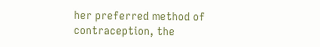her preferred method of contraception, the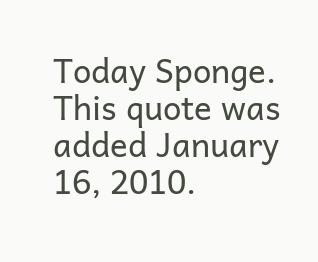Today Sponge.
This quote was added January 16, 2010.